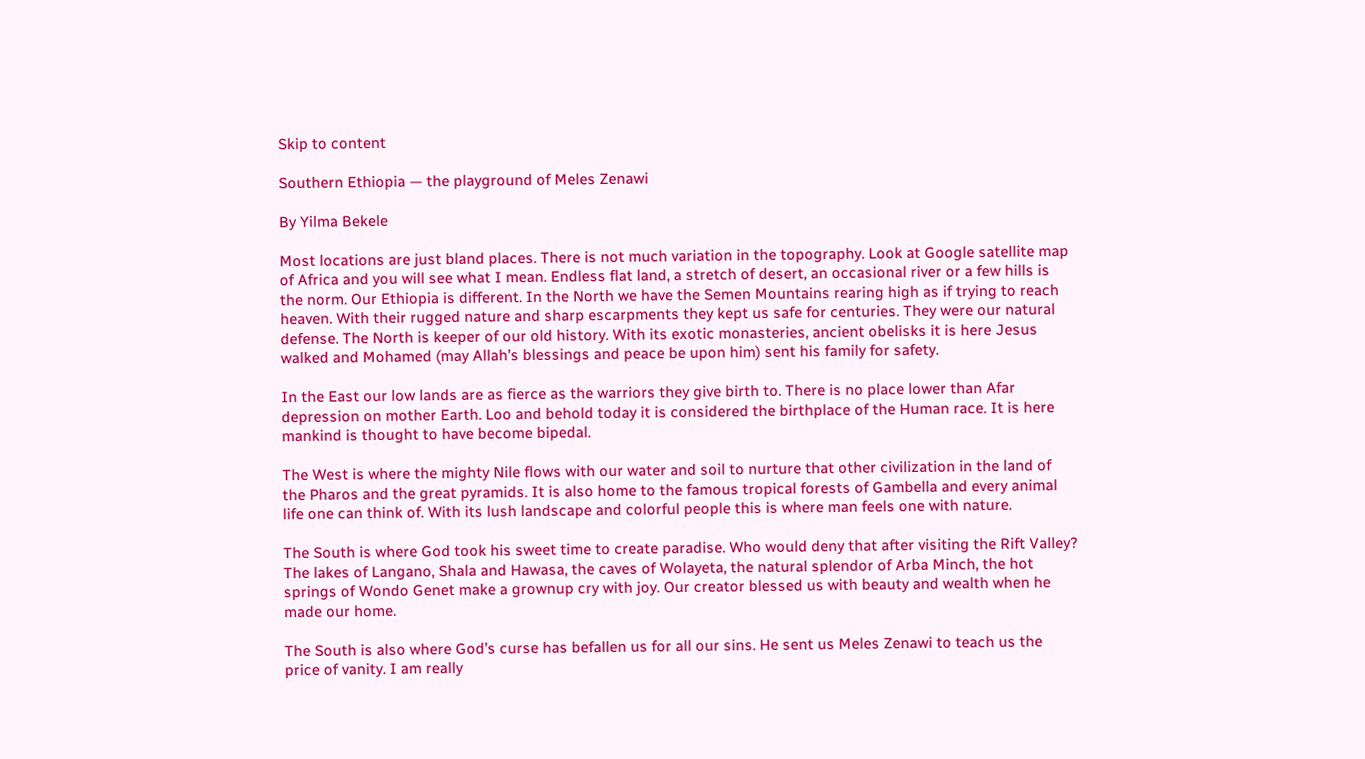Skip to content

Southern Ethiopia — the playground of Meles Zenawi

By Yilma Bekele

Most locations are just bland places. There is not much variation in the topography. Look at Google satellite map of Africa and you will see what I mean. Endless flat land, a stretch of desert, an occasional river or a few hills is the norm. Our Ethiopia is different. In the North we have the Semen Mountains rearing high as if trying to reach heaven. With their rugged nature and sharp escarpments they kept us safe for centuries. They were our natural defense. The North is keeper of our old history. With its exotic monasteries, ancient obelisks it is here Jesus walked and Mohamed (may Allah’s blessings and peace be upon him) sent his family for safety.

In the East our low lands are as fierce as the warriors they give birth to. There is no place lower than Afar depression on mother Earth. Loo and behold today it is considered the birthplace of the Human race. It is here mankind is thought to have become bipedal.

The West is where the mighty Nile flows with our water and soil to nurture that other civilization in the land of the Pharos and the great pyramids. It is also home to the famous tropical forests of Gambella and every animal life one can think of. With its lush landscape and colorful people this is where man feels one with nature.

The South is where God took his sweet time to create paradise. Who would deny that after visiting the Rift Valley? The lakes of Langano, Shala and Hawasa, the caves of Wolayeta, the natural splendor of Arba Minch, the hot springs of Wondo Genet make a grownup cry with joy. Our creator blessed us with beauty and wealth when he made our home.

The South is also where God’s curse has befallen us for all our sins. He sent us Meles Zenawi to teach us the price of vanity. I am really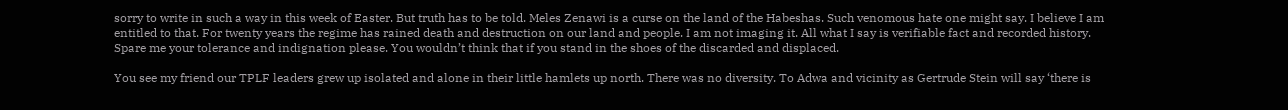sorry to write in such a way in this week of Easter. But truth has to be told. Meles Zenawi is a curse on the land of the Habeshas. Such venomous hate one might say. I believe I am entitled to that. For twenty years the regime has rained death and destruction on our land and people. I am not imaging it. All what I say is verifiable fact and recorded history. Spare me your tolerance and indignation please. You wouldn’t think that if you stand in the shoes of the discarded and displaced.

You see my friend our TPLF leaders grew up isolated and alone in their little hamlets up north. There was no diversity. To Adwa and vicinity as Gertrude Stein will say ‘there is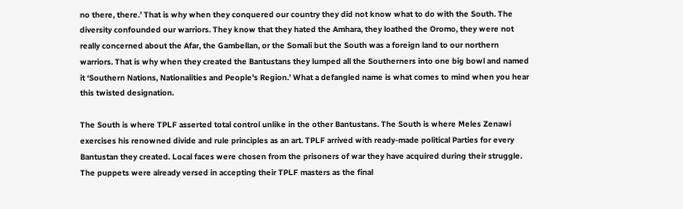no there, there.’ That is why when they conquered our country they did not know what to do with the South. The diversity confounded our warriors. They know that they hated the Amhara, they loathed the Oromo, they were not really concerned about the Afar, the Gambellan, or the Somali but the South was a foreign land to our northern warriors. That is why when they created the Bantustans they lumped all the Southerners into one big bowl and named it ‘Southern Nations, Nationalities and People’s Region.’ What a defangled name is what comes to mind when you hear this twisted designation.

The South is where TPLF asserted total control unlike in the other Bantustans. The South is where Meles Zenawi exercises his renowned divide and rule principles as an art. TPLF arrived with ready-made political Parties for every Bantustan they created. Local faces were chosen from the prisoners of war they have acquired during their struggle. The puppets were already versed in accepting their TPLF masters as the final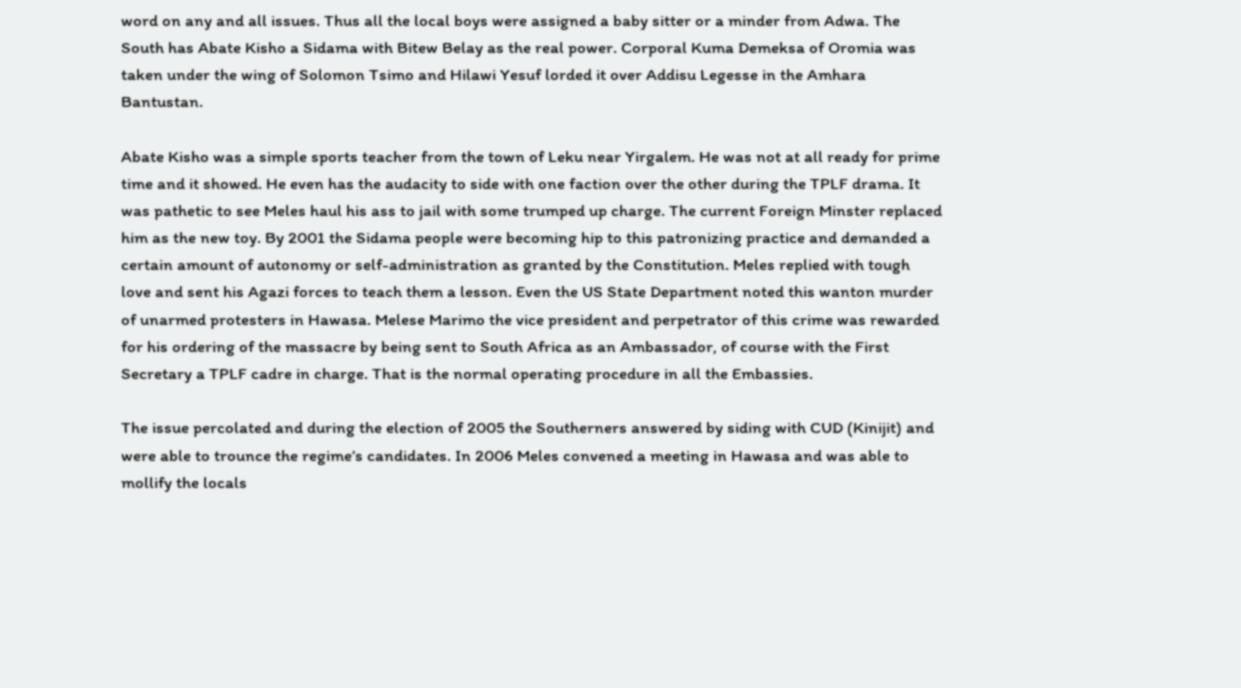word on any and all issues. Thus all the local boys were assigned a baby sitter or a minder from Adwa. The South has Abate Kisho a Sidama with Bitew Belay as the real power. Corporal Kuma Demeksa of Oromia was taken under the wing of Solomon Tsimo and Hilawi Yesuf lorded it over Addisu Legesse in the Amhara Bantustan.

Abate Kisho was a simple sports teacher from the town of Leku near Yirgalem. He was not at all ready for prime time and it showed. He even has the audacity to side with one faction over the other during the TPLF drama. It was pathetic to see Meles haul his ass to jail with some trumped up charge. The current Foreign Minster replaced him as the new toy. By 2001 the Sidama people were becoming hip to this patronizing practice and demanded a certain amount of autonomy or self-administration as granted by the Constitution. Meles replied with tough love and sent his Agazi forces to teach them a lesson. Even the US State Department noted this wanton murder of unarmed protesters in Hawasa. Melese Marimo the vice president and perpetrator of this crime was rewarded for his ordering of the massacre by being sent to South Africa as an Ambassador, of course with the First Secretary a TPLF cadre in charge. That is the normal operating procedure in all the Embassies.

The issue percolated and during the election of 2005 the Southerners answered by siding with CUD (Kinijit) and were able to trounce the regime’s candidates. In 2006 Meles convened a meeting in Hawasa and was able to mollify the locals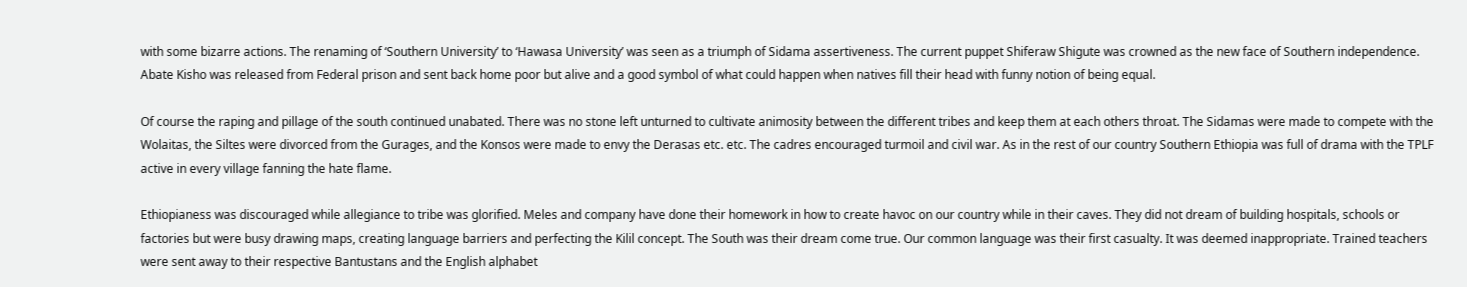with some bizarre actions. The renaming of ‘Southern University’ to ‘Hawasa University’ was seen as a triumph of Sidama assertiveness. The current puppet Shiferaw Shigute was crowned as the new face of Southern independence. Abate Kisho was released from Federal prison and sent back home poor but alive and a good symbol of what could happen when natives fill their head with funny notion of being equal.

Of course the raping and pillage of the south continued unabated. There was no stone left unturned to cultivate animosity between the different tribes and keep them at each others throat. The Sidamas were made to compete with the Wolaitas, the Siltes were divorced from the Gurages, and the Konsos were made to envy the Derasas etc. etc. The cadres encouraged turmoil and civil war. As in the rest of our country Southern Ethiopia was full of drama with the TPLF active in every village fanning the hate flame.

Ethiopianess was discouraged while allegiance to tribe was glorified. Meles and company have done their homework in how to create havoc on our country while in their caves. They did not dream of building hospitals, schools or factories but were busy drawing maps, creating language barriers and perfecting the Kilil concept. The South was their dream come true. Our common language was their first casualty. It was deemed inappropriate. Trained teachers were sent away to their respective Bantustans and the English alphabet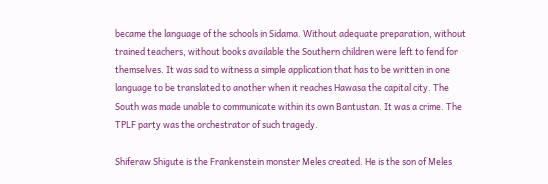became the language of the schools in Sidama. Without adequate preparation, without trained teachers, without books available the Southern children were left to fend for themselves. It was sad to witness a simple application that has to be written in one language to be translated to another when it reaches Hawasa the capital city. The South was made unable to communicate within its own Bantustan. It was a crime. The TPLF party was the orchestrator of such tragedy.

Shiferaw Shigute is the Frankenstein monster Meles created. He is the son of Meles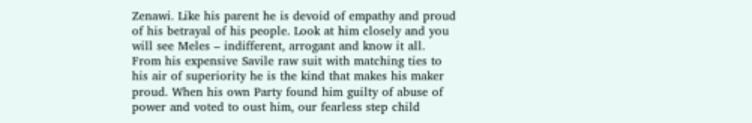Zenawi. Like his parent he is devoid of empathy and proud of his betrayal of his people. Look at him closely and you will see Meles – indifferent, arrogant and know it all. From his expensive Savile raw suit with matching ties to his air of superiority he is the kind that makes his maker proud. When his own Party found him guilty of abuse of power and voted to oust him, our fearless step child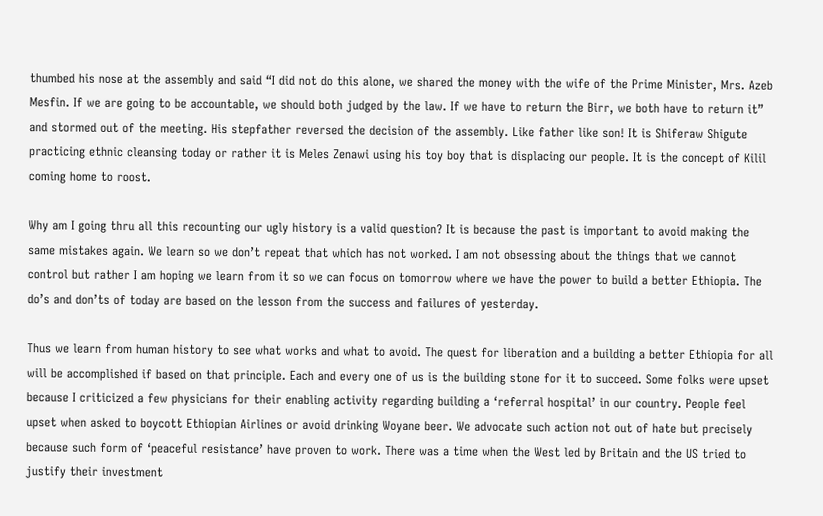thumbed his nose at the assembly and said “I did not do this alone, we shared the money with the wife of the Prime Minister, Mrs. Azeb Mesfin. If we are going to be accountable, we should both judged by the law. If we have to return the Birr, we both have to return it” and stormed out of the meeting. His stepfather reversed the decision of the assembly. Like father like son! It is Shiferaw Shigute practicing ethnic cleansing today or rather it is Meles Zenawi using his toy boy that is displacing our people. It is the concept of Kilil coming home to roost.

Why am I going thru all this recounting our ugly history is a valid question? It is because the past is important to avoid making the same mistakes again. We learn so we don’t repeat that which has not worked. I am not obsessing about the things that we cannot control but rather I am hoping we learn from it so we can focus on tomorrow where we have the power to build a better Ethiopia. The do’s and don’ts of today are based on the lesson from the success and failures of yesterday.

Thus we learn from human history to see what works and what to avoid. The quest for liberation and a building a better Ethiopia for all will be accomplished if based on that principle. Each and every one of us is the building stone for it to succeed. Some folks were upset because I criticized a few physicians for their enabling activity regarding building a ‘referral hospital’ in our country. People feel upset when asked to boycott Ethiopian Airlines or avoid drinking Woyane beer. We advocate such action not out of hate but precisely because such form of ‘peaceful resistance’ have proven to work. There was a time when the West led by Britain and the US tried to justify their investment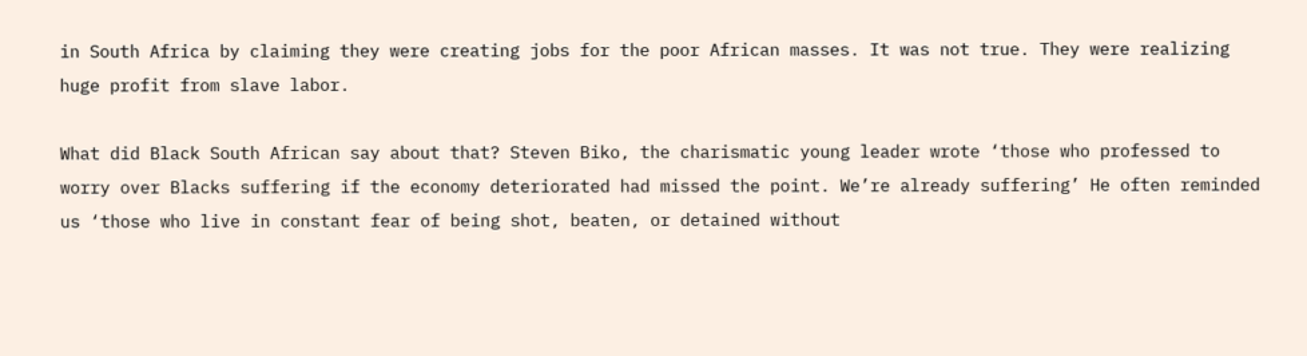in South Africa by claiming they were creating jobs for the poor African masses. It was not true. They were realizing huge profit from slave labor.

What did Black South African say about that? Steven Biko, the charismatic young leader wrote ‘those who professed to worry over Blacks suffering if the economy deteriorated had missed the point. We’re already suffering’ He often reminded us ‘those who live in constant fear of being shot, beaten, or detained without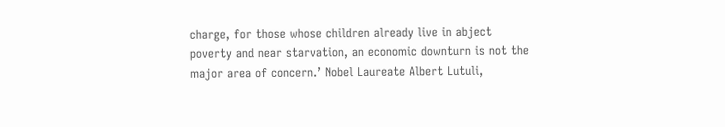charge, for those whose children already live in abject poverty and near starvation, an economic downturn is not the major area of concern.’ Nobel Laureate Albert Lutuli,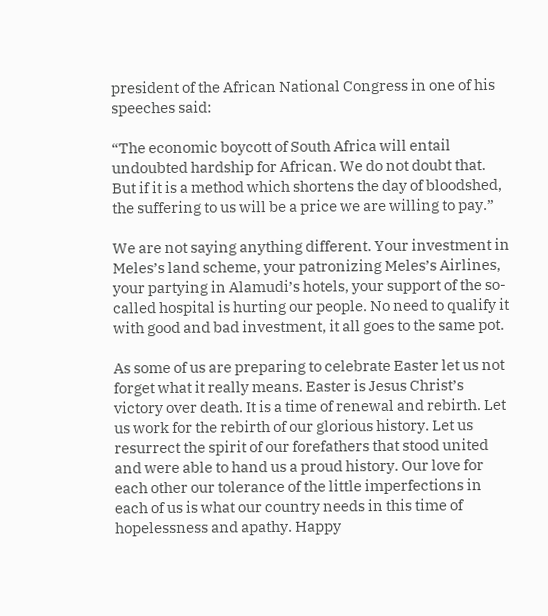president of the African National Congress in one of his speeches said:

“The economic boycott of South Africa will entail undoubted hardship for African. We do not doubt that. But if it is a method which shortens the day of bloodshed, the suffering to us will be a price we are willing to pay.”

We are not saying anything different. Your investment in Meles’s land scheme, your patronizing Meles’s Airlines, your partying in Alamudi’s hotels, your support of the so-called hospital is hurting our people. No need to qualify it with good and bad investment, it all goes to the same pot.

As some of us are preparing to celebrate Easter let us not forget what it really means. Easter is Jesus Christ’s victory over death. It is a time of renewal and rebirth. Let us work for the rebirth of our glorious history. Let us resurrect the spirit of our forefathers that stood united and were able to hand us a proud history. Our love for each other our tolerance of the little imperfections in each of us is what our country needs in this time of hopelessness and apathy. Happy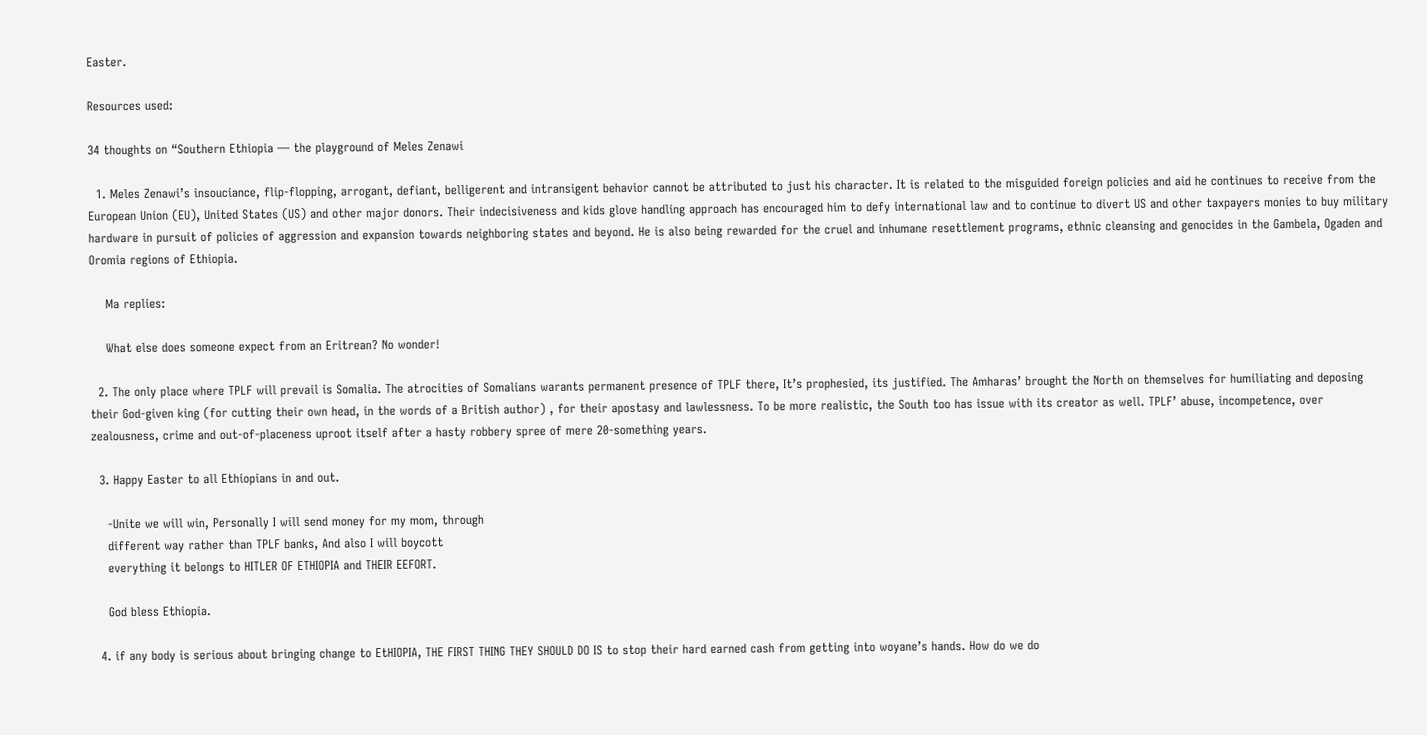Easter.

Resources used:

34 thoughts on “Southern Ethiopia — the playground of Meles Zenawi

  1. Meles Zenawi’s insouciance, flip-flopping, arrogant, defiant, belligerent and intransigent behavior cannot be attributed to just his character. It is related to the misguided foreign policies and aid he continues to receive from the European Union (EU), United States (US) and other major donors. Their indecisiveness and kids glove handling approach has encouraged him to defy international law and to continue to divert US and other taxpayers monies to buy military hardware in pursuit of policies of aggression and expansion towards neighboring states and beyond. He is also being rewarded for the cruel and inhumane resettlement programs, ethnic cleansing and genocides in the Gambela, Ogaden and Oromia regions of Ethiopia.

    Ma replies:

    What else does someone expect from an Eritrean? No wonder!

  2. The only place where TPLF will prevail is Somalia. The atrocities of Somalians warants permanent presence of TPLF there, It’s prophesied, its justified. The Amharas’ brought the North on themselves for humiliating and deposing their God-given king (for cutting their own head, in the words of a British author) , for their apostasy and lawlessness. To be more realistic, the South too has issue with its creator as well. TPLF’ abuse, incompetence, over zealousness, crime and out-of-placeness uproot itself after a hasty robbery spree of mere 20-something years.

  3. Happy Easter to all Ethiopians in and out.

    -Unite we will win, Personally I will send money for my mom, through
    different way rather than TPLF banks, And also I will boycott
    everything it belongs to HITLER OF ETHIOPIA and THEIR EEFORT.

    God bless Ethiopia.

  4. if any body is serious about bringing change to EtHIOPIA, THE FIRST THING THEY SHOULD DO IS to stop their hard earned cash from getting into woyane’s hands. How do we do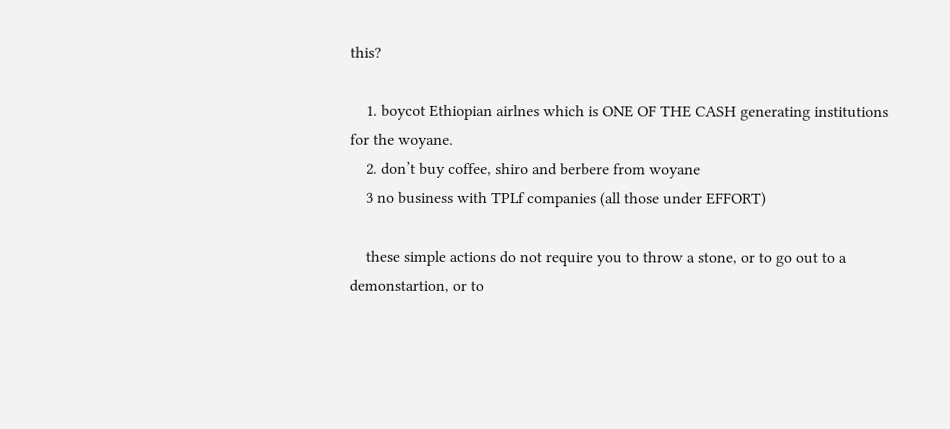this?

    1. boycot Ethiopian airlnes which is ONE OF THE CASH generating institutions for the woyane.
    2. don’t buy coffee, shiro and berbere from woyane
    3 no business with TPLf companies (all those under EFFORT)

    these simple actions do not require you to throw a stone, or to go out to a demonstartion, or to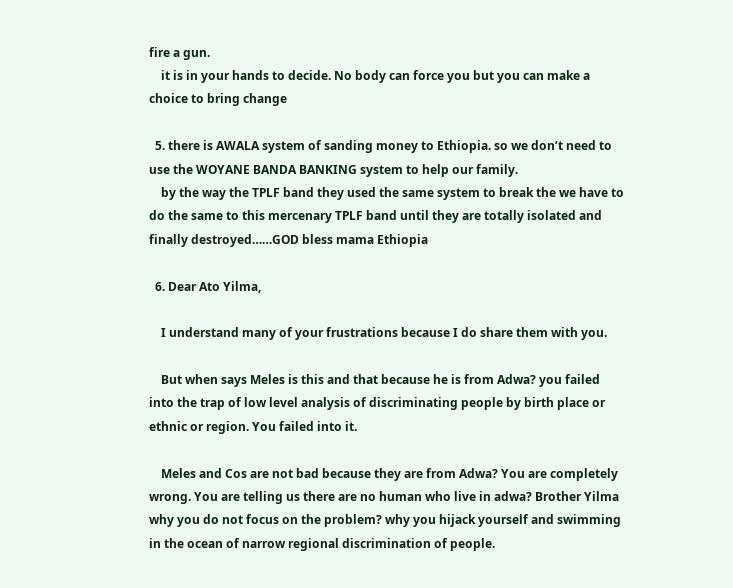fire a gun.
    it is in your hands to decide. No body can force you but you can make a choice to bring change

  5. there is AWALA system of sanding money to Ethiopia. so we don’t need to use the WOYANE BANDA BANKING system to help our family.
    by the way the TPLF band they used the same system to break the we have to do the same to this mercenary TPLF band until they are totally isolated and finally destroyed……GOD bless mama Ethiopia

  6. Dear Ato Yilma,

    I understand many of your frustrations because I do share them with you.

    But when says Meles is this and that because he is from Adwa? you failed into the trap of low level analysis of discriminating people by birth place or ethnic or region. You failed into it.

    Meles and Cos are not bad because they are from Adwa? You are completely wrong. You are telling us there are no human who live in adwa? Brother Yilma why you do not focus on the problem? why you hijack yourself and swimming in the ocean of narrow regional discrimination of people.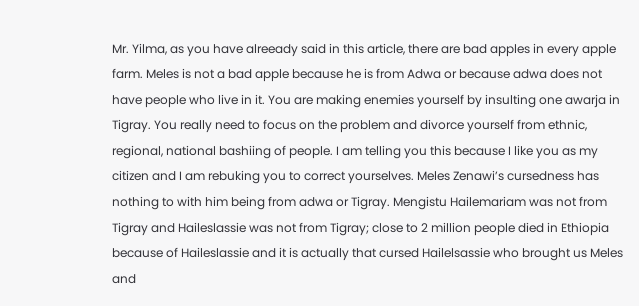Mr. Yilma, as you have alreeady said in this article, there are bad apples in every apple farm. Meles is not a bad apple because he is from Adwa or because adwa does not have people who live in it. You are making enemies yourself by insulting one awarja in Tigray. You really need to focus on the problem and divorce yourself from ethnic, regional, national bashiing of people. I am telling you this because I like you as my citizen and I am rebuking you to correct yourselves. Meles Zenawi’s cursedness has nothing to with him being from adwa or Tigray. Mengistu Hailemariam was not from Tigray and Haileslassie was not from Tigray; close to 2 million people died in Ethiopia because of Haileslassie and it is actually that cursed Hailelsassie who brought us Meles and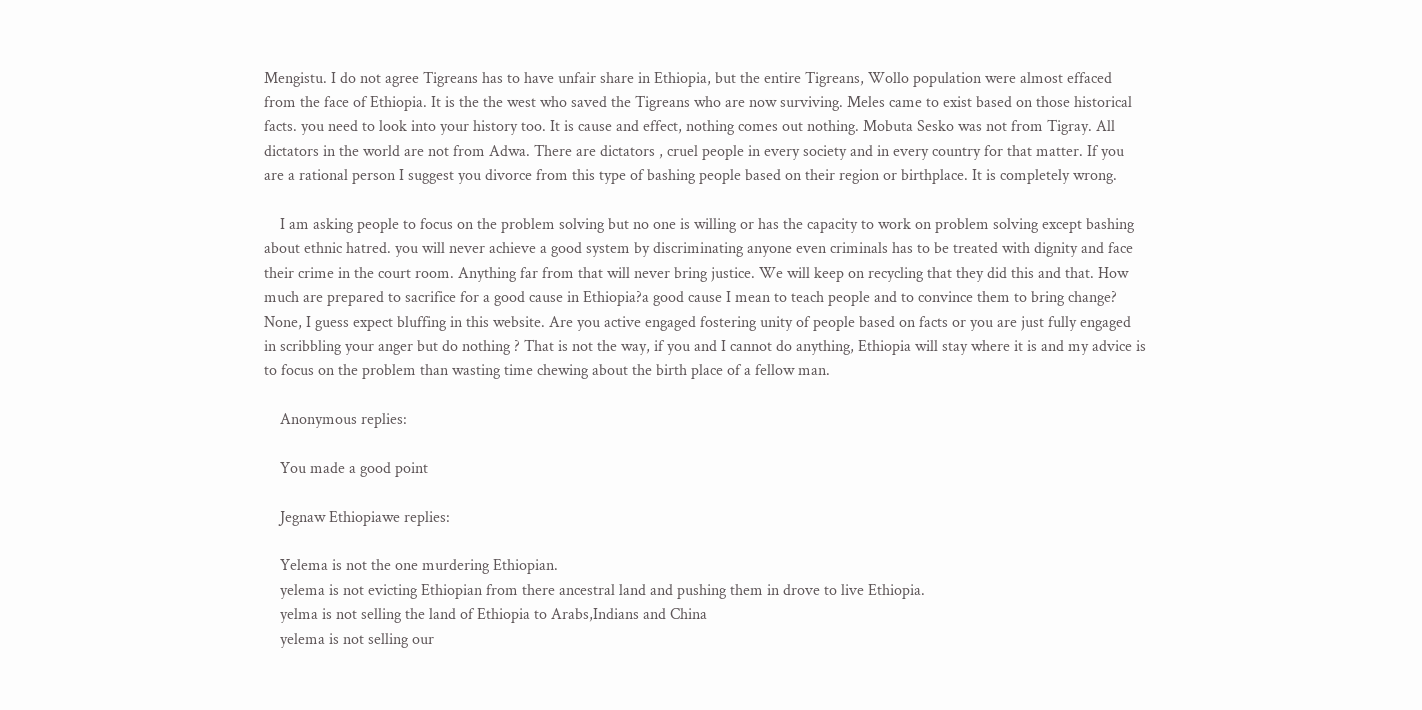Mengistu. I do not agree Tigreans has to have unfair share in Ethiopia, but the entire Tigreans, Wollo population were almost effaced from the face of Ethiopia. It is the the west who saved the Tigreans who are now surviving. Meles came to exist based on those historical facts. you need to look into your history too. It is cause and effect, nothing comes out nothing. Mobuta Sesko was not from Tigray. All dictators in the world are not from Adwa. There are dictators , cruel people in every society and in every country for that matter. If you are a rational person I suggest you divorce from this type of bashing people based on their region or birthplace. It is completely wrong.

    I am asking people to focus on the problem solving but no one is willing or has the capacity to work on problem solving except bashing about ethnic hatred. you will never achieve a good system by discriminating anyone even criminals has to be treated with dignity and face their crime in the court room. Anything far from that will never bring justice. We will keep on recycling that they did this and that. How much are prepared to sacrifice for a good cause in Ethiopia?a good cause I mean to teach people and to convince them to bring change? None, I guess expect bluffing in this website. Are you active engaged fostering unity of people based on facts or you are just fully engaged in scribbling your anger but do nothing ? That is not the way, if you and I cannot do anything, Ethiopia will stay where it is and my advice is to focus on the problem than wasting time chewing about the birth place of a fellow man.

    Anonymous replies:

    You made a good point

    Jegnaw Ethiopiawe replies:

    Yelema is not the one murdering Ethiopian.
    yelema is not evicting Ethiopian from there ancestral land and pushing them in drove to live Ethiopia.
    yelma is not selling the land of Ethiopia to Arabs,Indians and China
    yelema is not selling our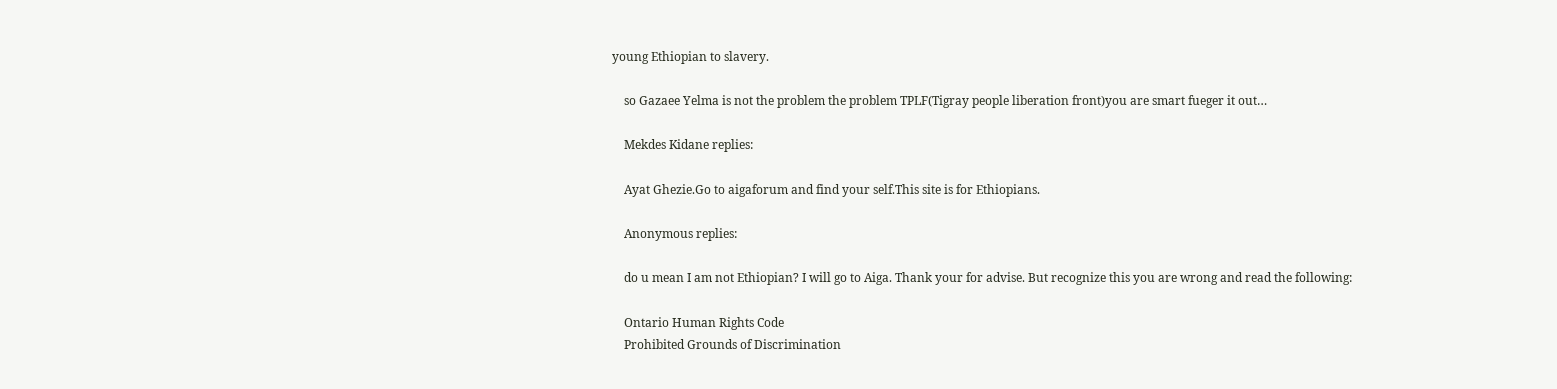young Ethiopian to slavery.

    so Gazaee Yelma is not the problem the problem TPLF(Tigray people liberation front)you are smart fueger it out…

    Mekdes Kidane replies:

    Ayat Ghezie.Go to aigaforum and find your self.This site is for Ethiopians.

    Anonymous replies:

    do u mean I am not Ethiopian? I will go to Aiga. Thank your for advise. But recognize this you are wrong and read the following:

    Ontario Human Rights Code
    Prohibited Grounds of Discrimination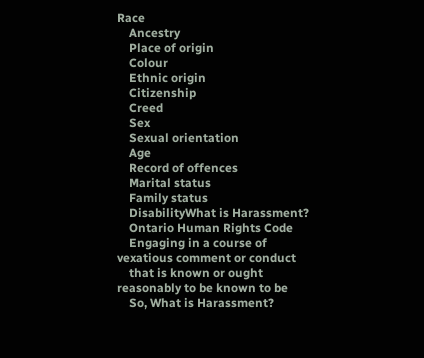Race
    Ancestry
    Place of origin
    Colour
    Ethnic origin
    Citizenship
    Creed
    Sex
    Sexual orientation
    Age
    Record of offences
    Marital status
    Family status
    DisabilityWhat is Harassment?
    Ontario Human Rights Code
    Engaging in a course of vexatious comment or conduct
    that is known or ought reasonably to be known to be
    So, What is Harassment?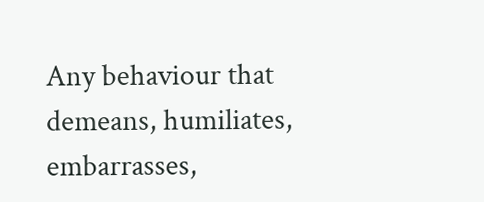Any behaviour that demeans, humiliates, embarrasses,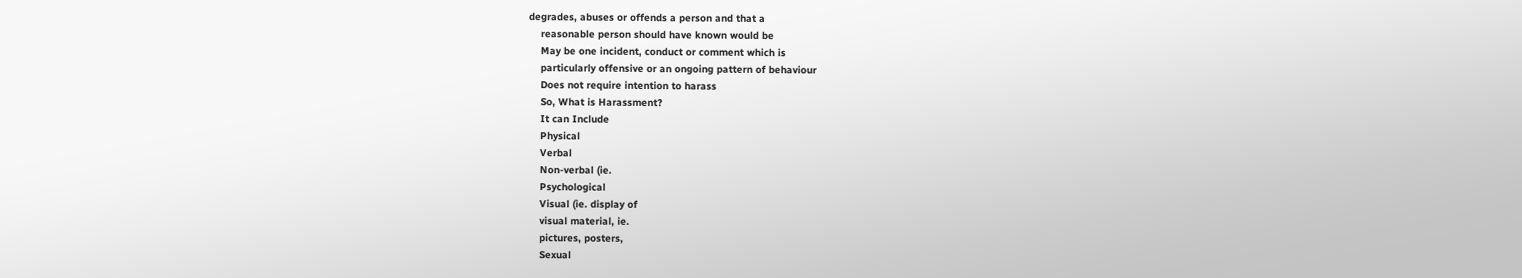degrades, abuses or offends a person and that a
    reasonable person should have known would be
    May be one incident, conduct or comment which is
    particularly offensive or an ongoing pattern of behaviour
    Does not require intention to harass
    So, What is Harassment?
    It can Include
    Physical
    Verbal
    Non-verbal (ie.
    Psychological
    Visual (ie. display of
    visual material, ie.
    pictures, posters,
    Sexual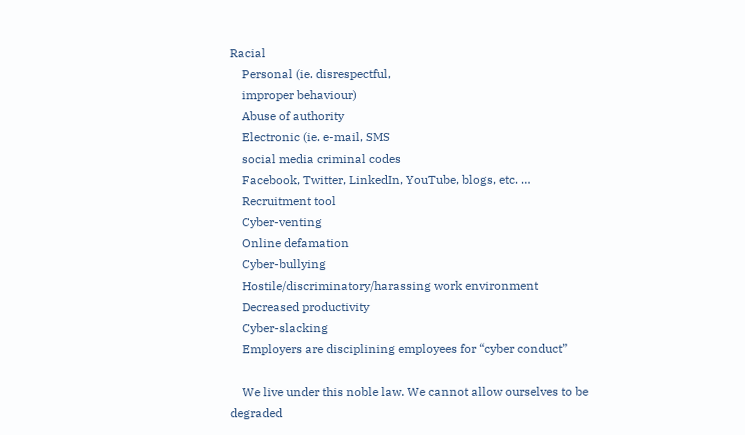Racial
    Personal (ie. disrespectful,
    improper behaviour)
    Abuse of authority
    Electronic (ie. e-mail, SMS
    social media criminal codes
    Facebook, Twitter, LinkedIn, YouTube, blogs, etc. …
    Recruitment tool
    Cyber-venting
    Online defamation
    Cyber-bullying
    Hostile/discriminatory/harassing work environment
    Decreased productivity
    Cyber-slacking
    Employers are disciplining employees for “cyber conduct”

    We live under this noble law. We cannot allow ourselves to be degraded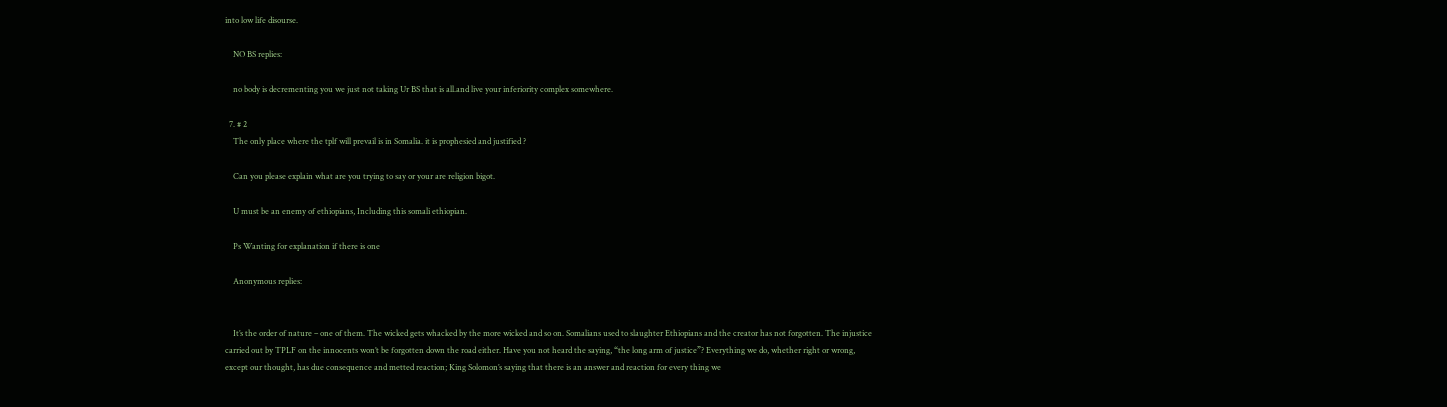into low life disourse.

    NO BS replies:

    no body is decrementing you we just not taking Ur BS that is all.and live your inferiority complex somewhere.

  7. # 2
    The only place where the tplf will prevail is in Somalia. it is prophesied and justified ?

    Can you please explain what are you trying to say or your are religion bigot.

    U must be an enemy of ethiopians, Including this somali ethiopian.

    Ps Wanting for explanation if there is one

    Anonymous replies:


    It’s the order of nature – one of them. The wicked gets whacked by the more wicked and so on. Somalians used to slaughter Ethiopians and the creator has not forgotten. The injustice carried out by TPLF on the innocents won’t be forgotten down the road either. Have you not heard the saying, “the long arm of justice”? Everything we do, whether right or wrong, except our thought, has due consequence and metted reaction; King Solomon’s saying that there is an answer and reaction for every thing we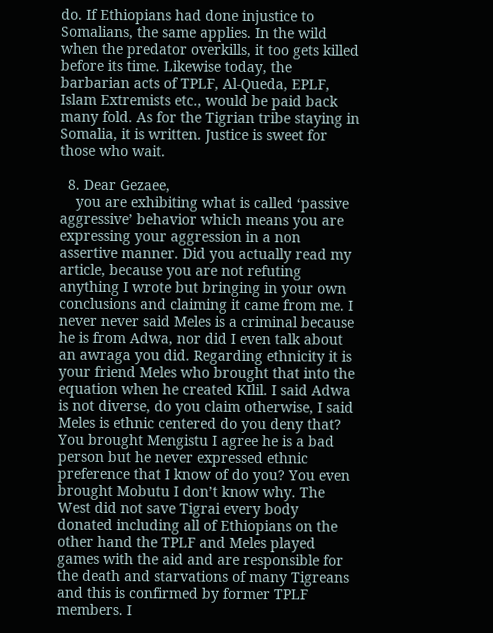do. If Ethiopians had done injustice to Somalians, the same applies. In the wild when the predator overkills, it too gets killed before its time. Likewise today, the barbarian acts of TPLF, Al-Queda, EPLF, Islam Extremists etc., would be paid back many fold. As for the Tigrian tribe staying in Somalia, it is written. Justice is sweet for those who wait.

  8. Dear Gezaee,
    you are exhibiting what is called ‘passive aggressive’ behavior which means you are expressing your aggression in a non assertive manner. Did you actually read my article, because you are not refuting anything I wrote but bringing in your own conclusions and claiming it came from me. I never never said Meles is a criminal because he is from Adwa, nor did I even talk about an awraga you did. Regarding ethnicity it is your friend Meles who brought that into the equation when he created KIlil. I said Adwa is not diverse, do you claim otherwise, I said Meles is ethnic centered do you deny that? You brought Mengistu I agree he is a bad person but he never expressed ethnic preference that I know of do you? You even brought Mobutu I don’t know why. The West did not save Tigrai every body donated including all of Ethiopians on the other hand the TPLF and Meles played games with the aid and are responsible for the death and starvations of many Tigreans and this is confirmed by former TPLF members. I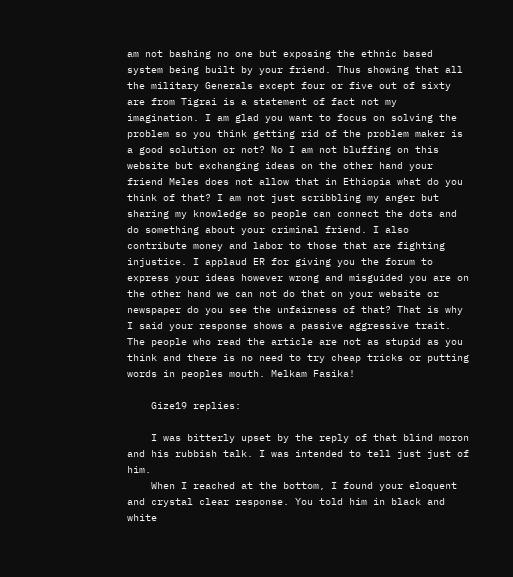am not bashing no one but exposing the ethnic based system being built by your friend. Thus showing that all the military Generals except four or five out of sixty are from Tigrai is a statement of fact not my imagination. I am glad you want to focus on solving the problem so you think getting rid of the problem maker is a good solution or not? No I am not bluffing on this website but exchanging ideas on the other hand your friend Meles does not allow that in Ethiopia what do you think of that? I am not just scribbling my anger but sharing my knowledge so people can connect the dots and do something about your criminal friend. I also contribute money and labor to those that are fighting injustice. I applaud ER for giving you the forum to express your ideas however wrong and misguided you are on the other hand we can not do that on your website or newspaper do you see the unfairness of that? That is why I said your response shows a passive aggressive trait. The people who read the article are not as stupid as you think and there is no need to try cheap tricks or putting words in peoples mouth. Melkam Fasika!

    Gize19 replies:

    I was bitterly upset by the reply of that blind moron and his rubbish talk. I was intended to tell just just of him.
    When I reached at the bottom, I found your eloquent and crystal clear response. You told him in black and white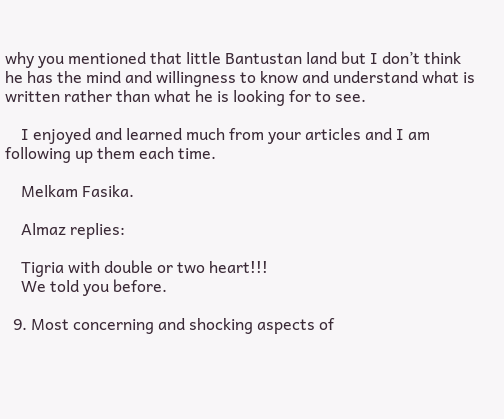why you mentioned that little Bantustan land but I don’t think he has the mind and willingness to know and understand what is written rather than what he is looking for to see.

    I enjoyed and learned much from your articles and I am following up them each time.

    Melkam Fasika.

    Almaz replies:

    Tigria with double or two heart!!!
    We told you before.

  9. Most concerning and shocking aspects of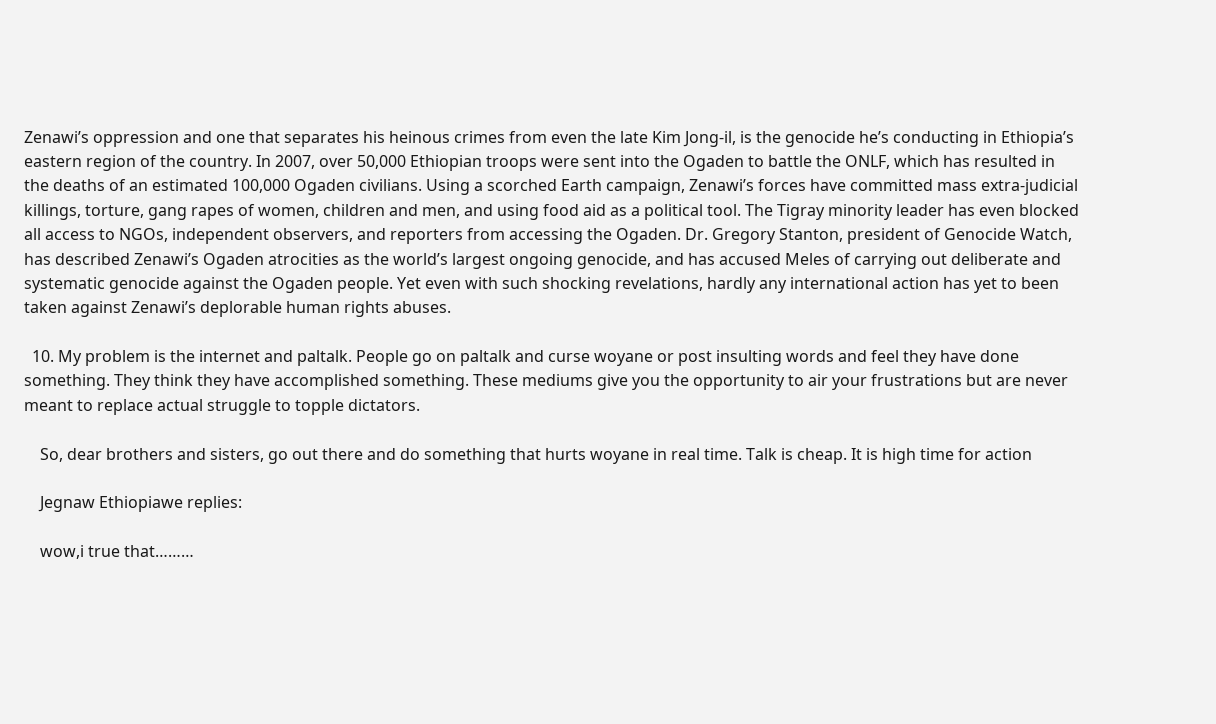Zenawi’s oppression and one that separates his heinous crimes from even the late Kim Jong-il, is the genocide he’s conducting in Ethiopia’s eastern region of the country. In 2007, over 50,000 Ethiopian troops were sent into the Ogaden to battle the ONLF, which has resulted in the deaths of an estimated 100,000 Ogaden civilians. Using a scorched Earth campaign, Zenawi’s forces have committed mass extra-judicial killings, torture, gang rapes of women, children and men, and using food aid as a political tool. The Tigray minority leader has even blocked all access to NGOs, independent observers, and reporters from accessing the Ogaden. Dr. Gregory Stanton, president of Genocide Watch, has described Zenawi’s Ogaden atrocities as the world’s largest ongoing genocide, and has accused Meles of carrying out deliberate and systematic genocide against the Ogaden people. Yet even with such shocking revelations, hardly any international action has yet to been taken against Zenawi’s deplorable human rights abuses.

  10. My problem is the internet and paltalk. People go on paltalk and curse woyane or post insulting words and feel they have done something. They think they have accomplished something. These mediums give you the opportunity to air your frustrations but are never meant to replace actual struggle to topple dictators.

    So, dear brothers and sisters, go out there and do something that hurts woyane in real time. Talk is cheap. It is high time for action

    Jegnaw Ethiopiawe replies:

    wow,i true that………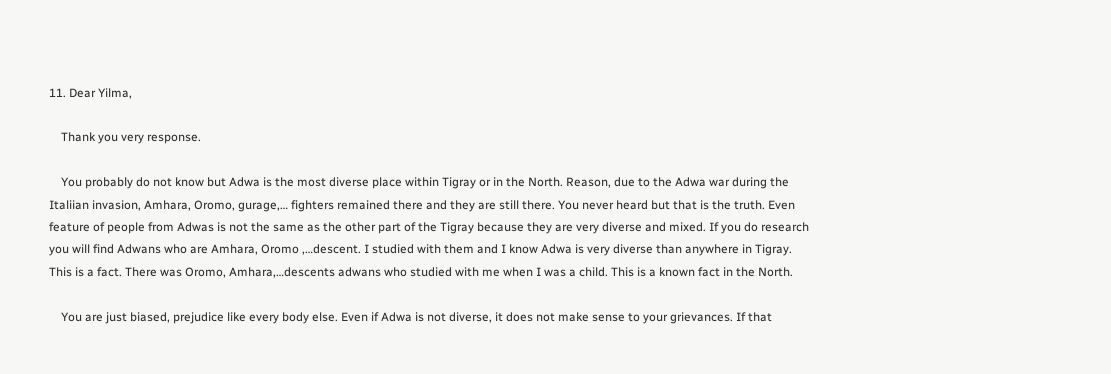11. Dear Yilma,

    Thank you very response.

    You probably do not know but Adwa is the most diverse place within Tigray or in the North. Reason, due to the Adwa war during the Italiian invasion, Amhara, Oromo, gurage,… fighters remained there and they are still there. You never heard but that is the truth. Even feature of people from Adwas is not the same as the other part of the Tigray because they are very diverse and mixed. If you do research you will find Adwans who are Amhara, Oromo ,…descent. I studied with them and I know Adwa is very diverse than anywhere in Tigray. This is a fact. There was Oromo, Amhara,…descents adwans who studied with me when I was a child. This is a known fact in the North.

    You are just biased, prejudice like every body else. Even if Adwa is not diverse, it does not make sense to your grievances. If that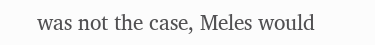was not the case, Meles would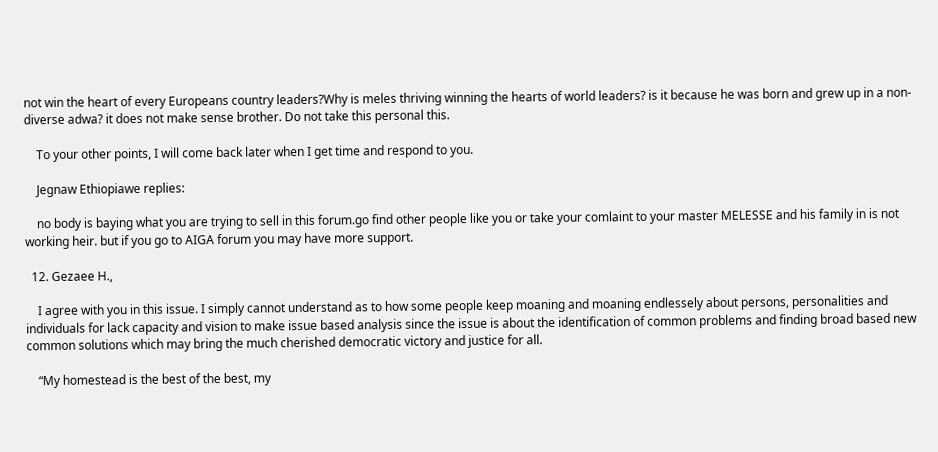not win the heart of every Europeans country leaders?Why is meles thriving winning the hearts of world leaders? is it because he was born and grew up in a non-diverse adwa? it does not make sense brother. Do not take this personal this.

    To your other points, I will come back later when I get time and respond to you.

    Jegnaw Ethiopiawe replies:

    no body is baying what you are trying to sell in this forum.go find other people like you or take your comlaint to your master MELESSE and his family in is not working heir. but if you go to AIGA forum you may have more support.

  12. Gezaee H.,

    I agree with you in this issue. I simply cannot understand as to how some people keep moaning and moaning endlessely about persons, personalities and individuals for lack capacity and vision to make issue based analysis since the issue is about the identification of common problems and finding broad based new common solutions which may bring the much cherished democratic victory and justice for all.

    “My homestead is the best of the best, my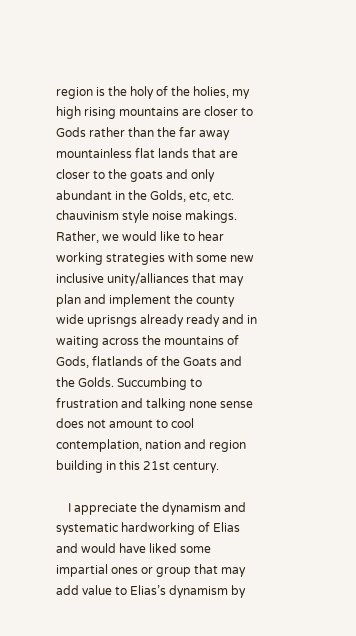region is the holy of the holies, my high rising mountains are closer to Gods rather than the far away mountainless flat lands that are closer to the goats and only abundant in the Golds, etc, etc. chauvinism style noise makings. Rather, we would like to hear working strategies with some new inclusive unity/alliances that may plan and implement the county wide uprisngs already ready and in waiting across the mountains of Gods, flatlands of the Goats and the Golds. Succumbing to frustration and talking none sense does not amount to cool contemplation, nation and region building in this 21st century.

    I appreciate the dynamism and systematic hardworking of Elias and would have liked some impartial ones or group that may add value to Elias’s dynamism by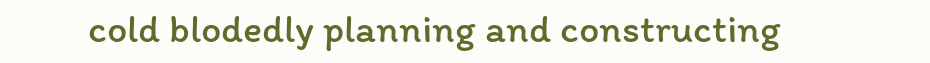cold blodedly planning and constructing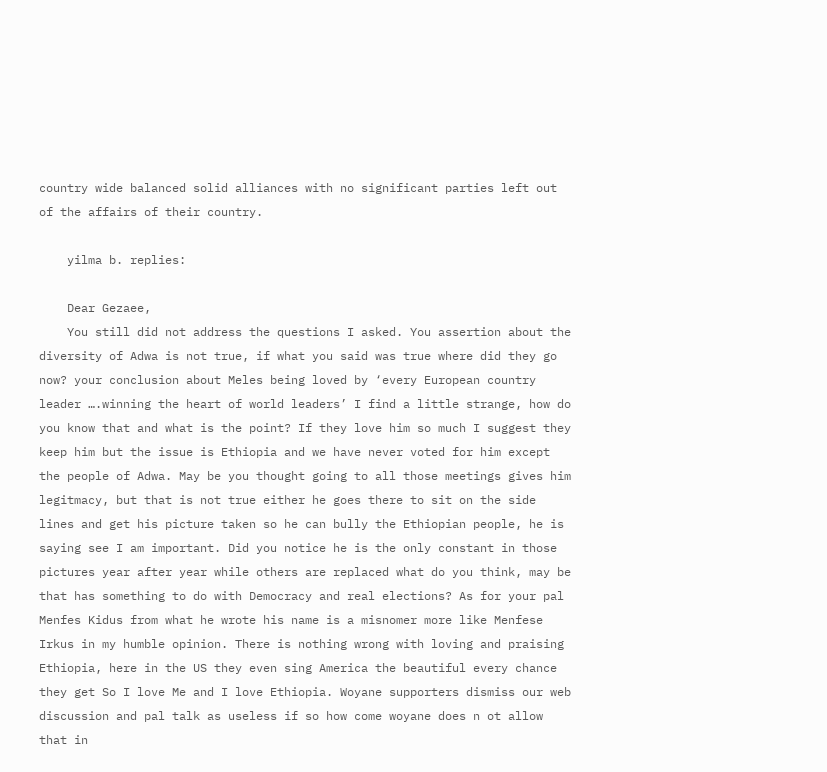country wide balanced solid alliances with no significant parties left out of the affairs of their country.

    yilma b. replies:

    Dear Gezaee,
    You still did not address the questions I asked. You assertion about the diversity of Adwa is not true, if what you said was true where did they go now? your conclusion about Meles being loved by ‘every European country leader ….winning the heart of world leaders’ I find a little strange, how do you know that and what is the point? If they love him so much I suggest they keep him but the issue is Ethiopia and we have never voted for him except the people of Adwa. May be you thought going to all those meetings gives him legitmacy, but that is not true either he goes there to sit on the side lines and get his picture taken so he can bully the Ethiopian people, he is saying see I am important. Did you notice he is the only constant in those pictures year after year while others are replaced what do you think, may be that has something to do with Democracy and real elections? As for your pal Menfes Kidus from what he wrote his name is a misnomer more like Menfese Irkus in my humble opinion. There is nothing wrong with loving and praising Ethiopia, here in the US they even sing America the beautiful every chance they get So I love Me and I love Ethiopia. Woyane supporters dismiss our web discussion and pal talk as useless if so how come woyane does n ot allow that in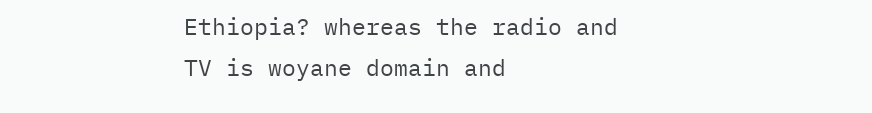Ethiopia? whereas the radio and TV is woyane domain and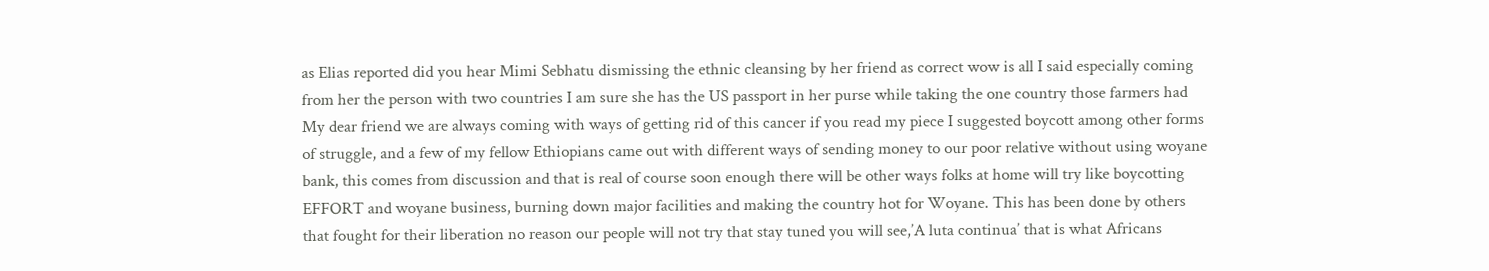as Elias reported did you hear Mimi Sebhatu dismissing the ethnic cleansing by her friend as correct wow is all I said especially coming from her the person with two countries I am sure she has the US passport in her purse while taking the one country those farmers had My dear friend we are always coming with ways of getting rid of this cancer if you read my piece I suggested boycott among other forms of struggle, and a few of my fellow Ethiopians came out with different ways of sending money to our poor relative without using woyane bank, this comes from discussion and that is real of course soon enough there will be other ways folks at home will try like boycotting EFFORT and woyane business, burning down major facilities and making the country hot for Woyane. This has been done by others that fought for their liberation no reason our people will not try that stay tuned you will see,’A luta continua’ that is what Africans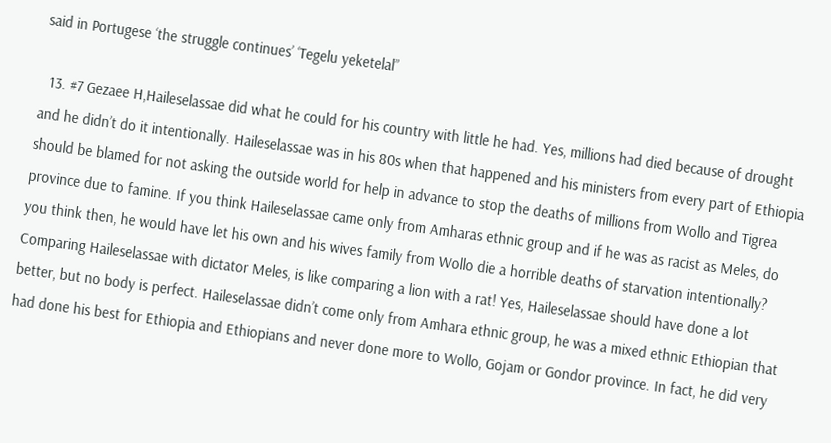said in Portugese ‘the struggle continues’ ‘Tegelu yeketelal”

  13. #7 Gezaee H,Haileselassae did what he could for his country with little he had. Yes, millions had died because of drought and he didn’t do it intentionally. Haileselassae was in his 80s when that happened and his ministers from every part of Ethiopia should be blamed for not asking the outside world for help in advance to stop the deaths of millions from Wollo and Tigrea province due to famine. If you think Haileselassae came only from Amharas ethnic group and if he was as racist as Meles, do you think then, he would have let his own and his wives family from Wollo die a horrible deaths of starvation intentionally? Comparing Haileselassae with dictator Meles, is like comparing a lion with a rat! Yes, Haileselassae should have done a lot better, but no body is perfect. Haileselassae didn’t come only from Amhara ethnic group, he was a mixed ethnic Ethiopian that had done his best for Ethiopia and Ethiopians and never done more to Wollo, Gojam or Gondor province. In fact, he did very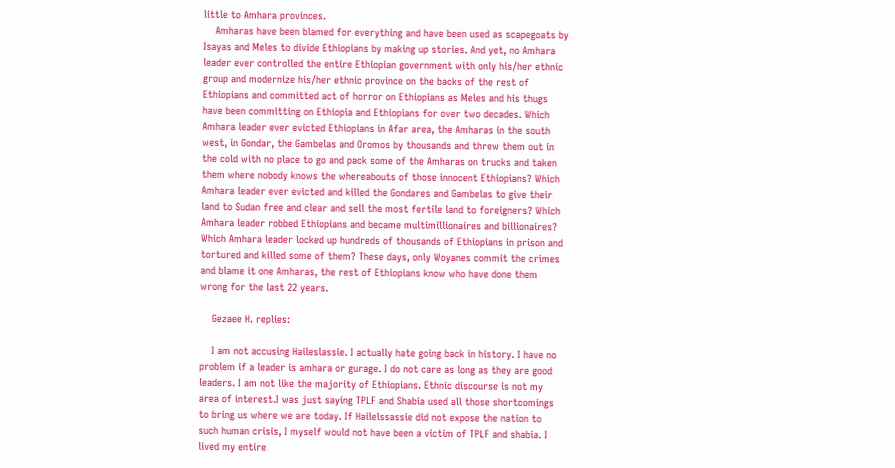little to Amhara provinces.
    Amharas have been blamed for everything and have been used as scapegoats by Isayas and Meles to divide Ethiopians by making up stories. And yet, no Amhara leader ever controlled the entire Ethiopian government with only his/her ethnic group and modernize his/her ethnic province on the backs of the rest of Ethiopians and committed act of horror on Ethiopians as Meles and his thugs have been committing on Ethiopia and Ethiopians for over two decades. Which Amhara leader ever evicted Ethiopians in Afar area, the Amharas in the south west, in Gondar, the Gambelas and Oromos by thousands and threw them out in the cold with no place to go and pack some of the Amharas on trucks and taken them where nobody knows the whereabouts of those innocent Ethiopians? Which Amhara leader ever evicted and killed the Gondares and Gambelas to give their land to Sudan free and clear and sell the most fertile land to foreigners? Which Amhara leader robbed Ethiopians and became multimillionaires and billionaires? Which Amhara leader locked up hundreds of thousands of Ethiopians in prison and tortured and killed some of them? These days, only Woyanes commit the crimes and blame it one Amharas, the rest of Ethiopians know who have done them wrong for the last 22 years.

    Gezaee H. replies:

    I am not accusing Haileslassie. I actually hate going back in history. I have no problem if a leader is amhara or gurage. I do not care as long as they are good leaders. I am not like the majority of Ethiopians. Ethnic discourse is not my area of interest.I was just saying TPLF and Shabia used all those shortcomings to bring us where we are today. If Hailelssassie did not expose the nation to such human crisis, I myself would not have been a victim of TPLF and shabia. I lived my entire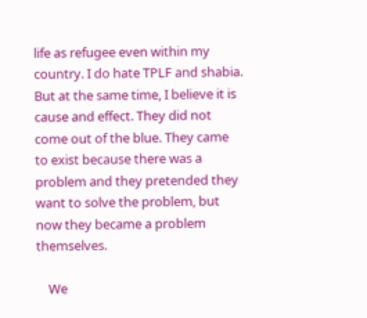life as refugee even within my country. I do hate TPLF and shabia. But at the same time, I believe it is cause and effect. They did not come out of the blue. They came to exist because there was a problem and they pretended they want to solve the problem, but now they became a problem themselves.

    We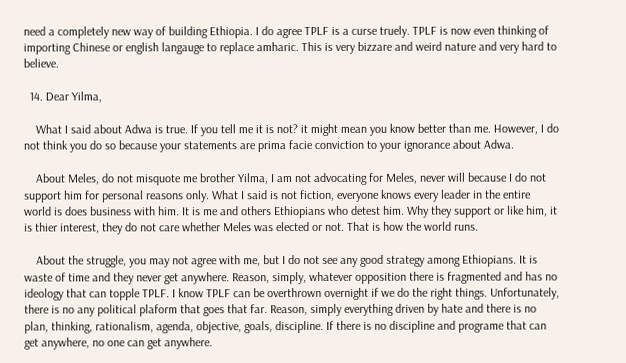need a completely new way of building Ethiopia. I do agree TPLF is a curse truely. TPLF is now even thinking of importing Chinese or english langauge to replace amharic. This is very bizzare and weird nature and very hard to believe.

  14. Dear Yilma,

    What I said about Adwa is true. If you tell me it is not? it might mean you know better than me. However, I do not think you do so because your statements are prima facie conviction to your ignorance about Adwa.

    About Meles, do not misquote me brother Yilma, I am not advocating for Meles, never will because I do not support him for personal reasons only. What I said is not fiction, everyone knows every leader in the entire world is does business with him. It is me and others Ethiopians who detest him. Why they support or like him, it is thier interest, they do not care whether Meles was elected or not. That is how the world runs.

    About the struggle, you may not agree with me, but I do not see any good strategy among Ethiopians. It is waste of time and they never get anywhere. Reason, simply, whatever opposition there is fragmented and has no ideology that can topple TPLF. I know TPLF can be overthrown overnight if we do the right things. Unfortunately, there is no any political plaform that goes that far. Reason, simply everything driven by hate and there is no plan, thinking, rationalism, agenda, objective, goals, discipline. If there is no discipline and programe that can get anywhere, no one can get anywhere.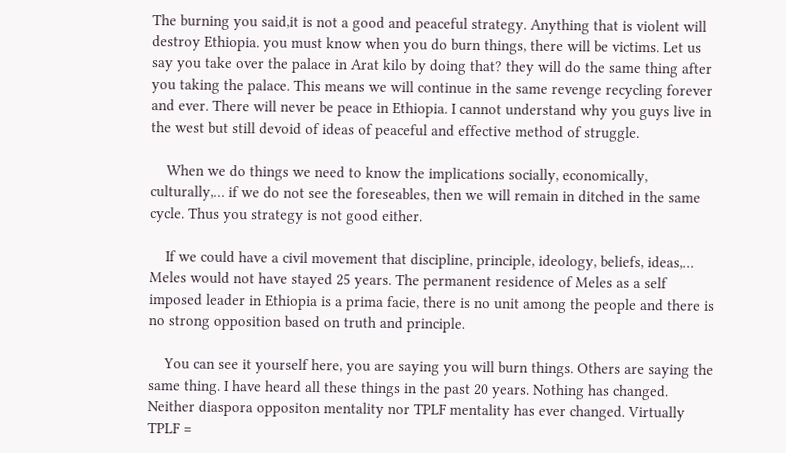The burning you said,it is not a good and peaceful strategy. Anything that is violent will destroy Ethiopia. you must know when you do burn things, there will be victims. Let us say you take over the palace in Arat kilo by doing that? they will do the same thing after you taking the palace. This means we will continue in the same revenge recycling forever and ever. There will never be peace in Ethiopia. I cannot understand why you guys live in the west but still devoid of ideas of peaceful and effective method of struggle.

    When we do things we need to know the implications socially, economically, culturally,… if we do not see the foreseables, then we will remain in ditched in the same cycle. Thus you strategy is not good either.

    If we could have a civil movement that discipline, principle, ideology, beliefs, ideas,… Meles would not have stayed 25 years. The permanent residence of Meles as a self imposed leader in Ethiopia is a prima facie, there is no unit among the people and there is no strong opposition based on truth and principle.

    You can see it yourself here, you are saying you will burn things. Others are saying the same thing. I have heard all these things in the past 20 years. Nothing has changed. Neither diaspora oppositon mentality nor TPLF mentality has ever changed. Virtually TPLF =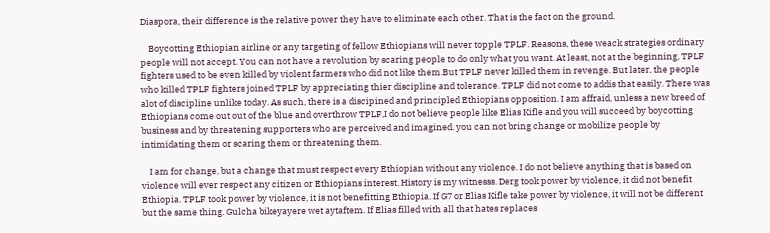Diaspora, their difference is the relative power they have to eliminate each other. That is the fact on the ground.

    Boycotting Ethiopian airline or any targeting of fellow Ethiopians will never topple TPLF. Reasons, these weack strategies ordinary people will not accept. You can not have a revolution by scaring people to do only what you want. At least, not at the beginning, TPLF fighters used to be even killed by violent farmers who did not like them.But TPLF never killed them in revenge. But later, the people who killed TPLF fighters joined TPLF by appreciating thier discipline and tolerance. TPLF did not come to addis that easily. There was alot of discipline unlike today. As such, there is a discipined and principled Ethiopians opposition. I am affraid, unless a new breed of Ethiopians come out out of the blue and overthrow TPLF,I do not believe people like Elias Kifle and you will succeed by boycotting business and by threatening supporters who are perceived and imagined. you can not bring change or mobilize people by intimidating them or scaring them or threatening them.

    I am for change, but a change that must respect every Ethiopian without any violence. I do not believe anything that is based on violence will ever respect any citizen or Ethiopians interest. History is my witnesss. Derg took power by violence, it did not benefit Ethiopia. TPLF took power by violence, it is not benefitting Ethiopia. If G7 or Elias Kifle take power by violence, it will not be different but the same thing. Gulcha bikeyayere wet aytaftem. If Elias filled with all that hates replaces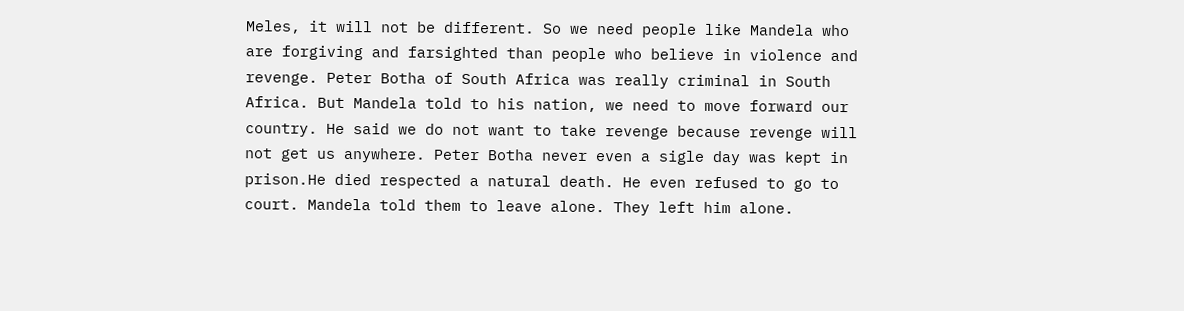Meles, it will not be different. So we need people like Mandela who are forgiving and farsighted than people who believe in violence and revenge. Peter Botha of South Africa was really criminal in South Africa. But Mandela told to his nation, we need to move forward our country. He said we do not want to take revenge because revenge will not get us anywhere. Peter Botha never even a sigle day was kept in prison.He died respected a natural death. He even refused to go to court. Mandela told them to leave alone. They left him alone.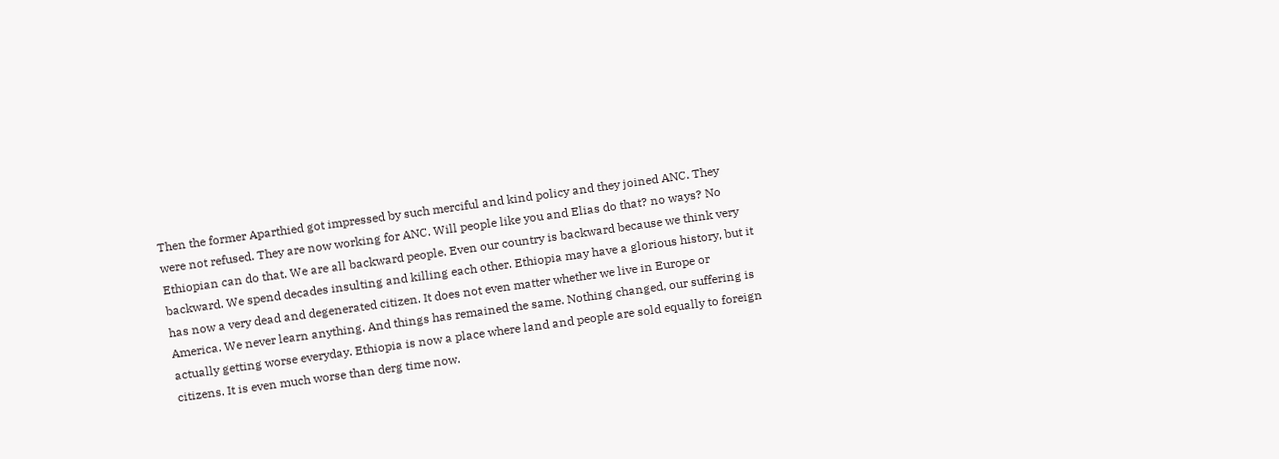Then the former Aparthied got impressed by such merciful and kind policy and they joined ANC. They were not refused. They are now working for ANC. Will people like you and Elias do that? no ways? No Ethiopian can do that. We are all backward people. Even our country is backward because we think very backward. We spend decades insulting and killing each other. Ethiopia may have a glorious history, but it has now a very dead and degenerated citizen. It does not even matter whether we live in Europe or America. We never learn anything. And things has remained the same. Nothing changed, our suffering is actually getting worse everyday. Ethiopia is now a place where land and people are sold equally to foreign citizens. It is even much worse than derg time now.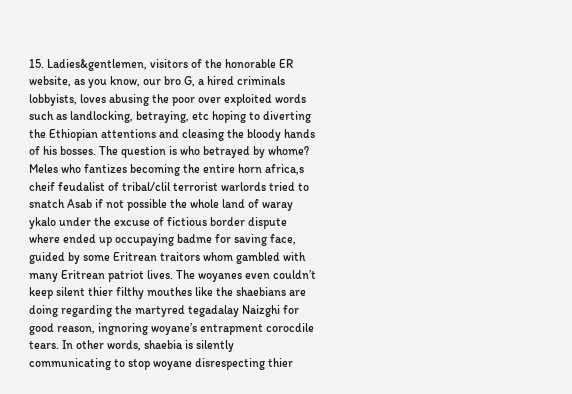15. Ladies&gentlemen, visitors of the honorable ER website, as you know, our bro G, a hired criminals lobbyists, loves abusing the poor over exploited words such as landlocking, betraying, etc hoping to diverting the Ethiopian attentions and cleasing the bloody hands of his bosses. The question is who betrayed by whome? Meles who fantizes becoming the entire horn africa,s cheif feudalist of tribal/clil terrorist warlords tried to snatch Asab if not possible the whole land of waray ykalo under the excuse of fictious border dispute where ended up occupaying badme for saving face, guided by some Eritrean traitors whom gambled with many Eritrean patriot lives. The woyanes even couldn’t keep silent thier filthy mouthes like the shaebians are doing regarding the martyred tegadalay Naizghi for good reason, ingnoring woyane’s entrapment corocdile tears. In other words, shaebia is silently communicating to stop woyane disrespecting thier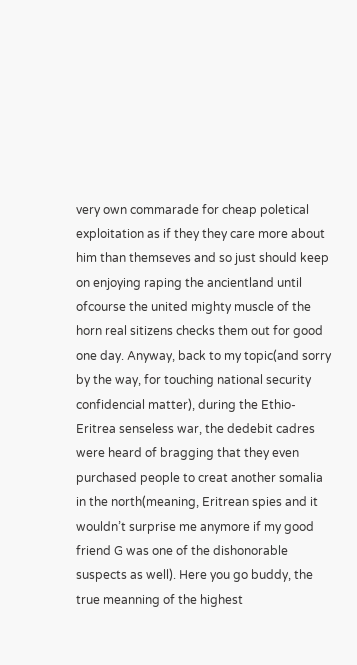very own commarade for cheap poletical exploitation as if they they care more about him than themseves and so just should keep on enjoying raping the ancientland until ofcourse the united mighty muscle of the horn real sitizens checks them out for good one day. Anyway, back to my topic(and sorry by the way, for touching national security confidencial matter), during the Ethio-Eritrea senseless war, the dedebit cadres were heard of bragging that they even purchased people to creat another somalia in the north(meaning, Eritrean spies and it wouldn’t surprise me anymore if my good friend G was one of the dishonorable suspects as well). Here you go buddy, the true meanning of the highest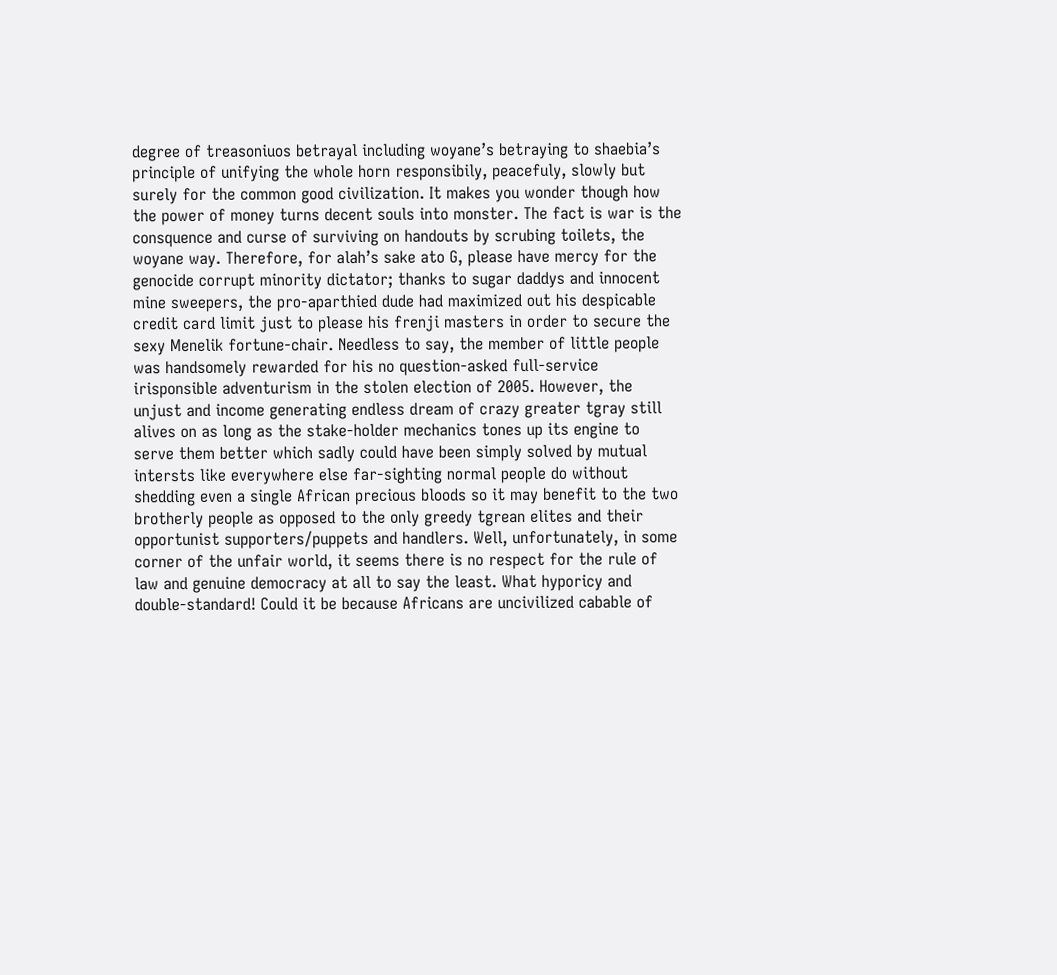degree of treasoniuos betrayal including woyane’s betraying to shaebia’s principle of unifying the whole horn responsibily, peacefuly, slowly but surely for the common good civilization. It makes you wonder though how the power of money turns decent souls into monster. The fact is war is the consquence and curse of surviving on handouts by scrubing toilets, the woyane way. Therefore, for alah’s sake ato G, please have mercy for the genocide corrupt minority dictator; thanks to sugar daddys and innocent mine sweepers, the pro-aparthied dude had maximized out his despicable credit card limit just to please his frenji masters in order to secure the sexy Menelik fortune-chair. Needless to say, the member of little people was handsomely rewarded for his no question-asked full-service irisponsible adventurism in the stolen election of 2005. However, the unjust and income generating endless dream of crazy greater tgray still alives on as long as the stake-holder mechanics tones up its engine to serve them better which sadly could have been simply solved by mutual intersts like everywhere else far-sighting normal people do without shedding even a single African precious bloods so it may benefit to the two brotherly people as opposed to the only greedy tgrean elites and their opportunist supporters/puppets and handlers. Well, unfortunately, in some corner of the unfair world, it seems there is no respect for the rule of law and genuine democracy at all to say the least. What hyporicy and double-standard! Could it be because Africans are uncivilized cabable of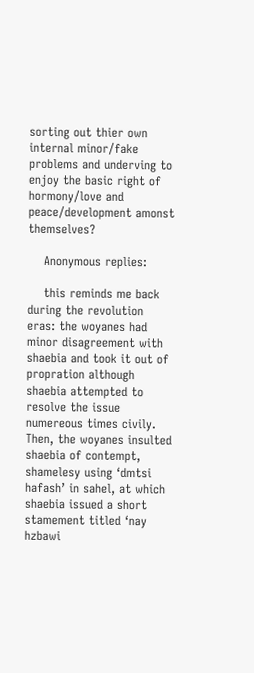sorting out thier own internal minor/fake problems and underving to enjoy the basic right of hormony/love and peace/development amonst themselves?

    Anonymous replies:

    this reminds me back during the revolution eras: the woyanes had minor disagreement with shaebia and took it out of propration although shaebia attempted to resolve the issue numereous times civily. Then, the woyanes insulted shaebia of contempt, shamelesy using ‘dmtsi hafash’ in sahel, at which shaebia issued a short stamement titled ‘nay hzbawi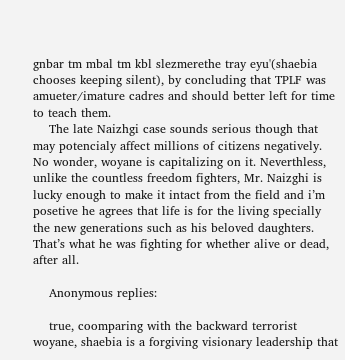gnbar tm mbal tm kbl slezmerethe tray eyu'(shaebia chooses keeping silent), by concluding that TPLF was amueter/imature cadres and should better left for time to teach them.
    The late Naizhgi case sounds serious though that may potencialy affect millions of citizens negatively. No wonder, woyane is capitalizing on it. Neverthless, unlike the countless freedom fighters, Mr. Naizghi is lucky enough to make it intact from the field and i’m posetive he agrees that life is for the living specially the new generations such as his beloved daughters. That’s what he was fighting for whether alive or dead, after all.

    Anonymous replies:

    true, coomparing with the backward terrorist woyane, shaebia is a forgiving visionary leadership that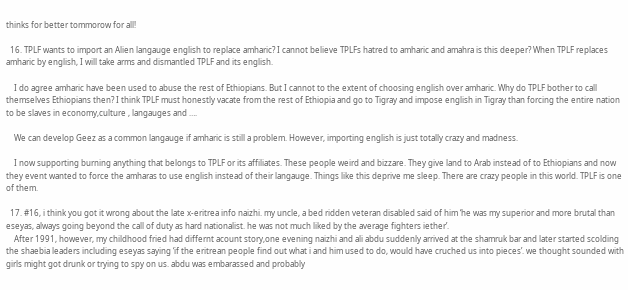thinks for better tommorow for all!

  16. TPLF wants to import an Alien langauge english to replace amharic? I cannot believe TPLFs hatred to amharic and amahra is this deeper? When TPLF replaces amharic by english, I will take arms and dismantled TPLF and its english.

    I do agree amharic have been used to abuse the rest of Ethiopians. But I cannot to the extent of choosing english over amharic. Why do TPLF bother to call themselves Ethiopians then? I think TPLF must honestly vacate from the rest of Ethiopia and go to Tigray and impose english in Tigray than forcing the entire nation to be slaves in economy,culture , langauges and ….

    We can develop Geez as a common langauge if amharic is still a problem. However, importing english is just totally crazy and madness.

    I now supporting burning anything that belongs to TPLF or its affiliates. These people weird and bizzare. They give land to Arab instead of to Ethiopians and now they event wanted to force the amharas to use english instead of their langauge. Things like this deprive me sleep. There are crazy people in this world. TPLF is one of them.

  17. #16, i think you got it wrong about the late x-eritrea info naizhi. my uncle, a bed ridden veteran disabled said of him ‘he was my superior and more brutal than eseyas, always going beyond the call of duty as hard nationalist. he was not much liked by the average fighters iether’.
    After 1991, however, my childhood fried had differnt acount story,one evening naizhi and ali abdu suddenly arrived at the shamruk bar and later started scolding the shaebia leaders including eseyas saying ‘if the eritrean people find out what i and him used to do, would have cruched us into pieces’. we thought sounded with girls might got drunk or trying to spy on us. abdu was embarassed and probably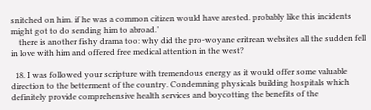snitched on him. if he was a common citizen would have arested. probably like this incidents might got to do sending him to abroad.’
    there is another fishy drama too: why did the pro-woyane eritrean websites all the sudden fell in love with him and offered free medical attention in the west?

  18. I was followed your scripture with tremendous energy as it would offer some valuable direction to the betterment of the country. Condemning physicals building hospitals which definitely provide comprehensive health services and boycotting the benefits of the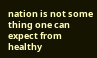nation is not some thing one can expect from healthy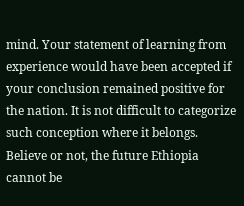mind. Your statement of learning from experience would have been accepted if your conclusion remained positive for the nation. It is not difficult to categorize such conception where it belongs. Believe or not, the future Ethiopia cannot be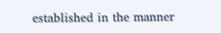established in the manner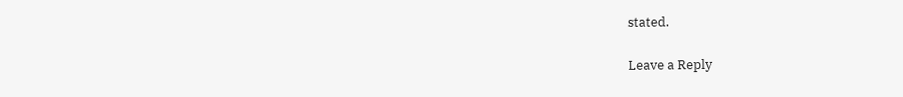stated.

Leave a Reply